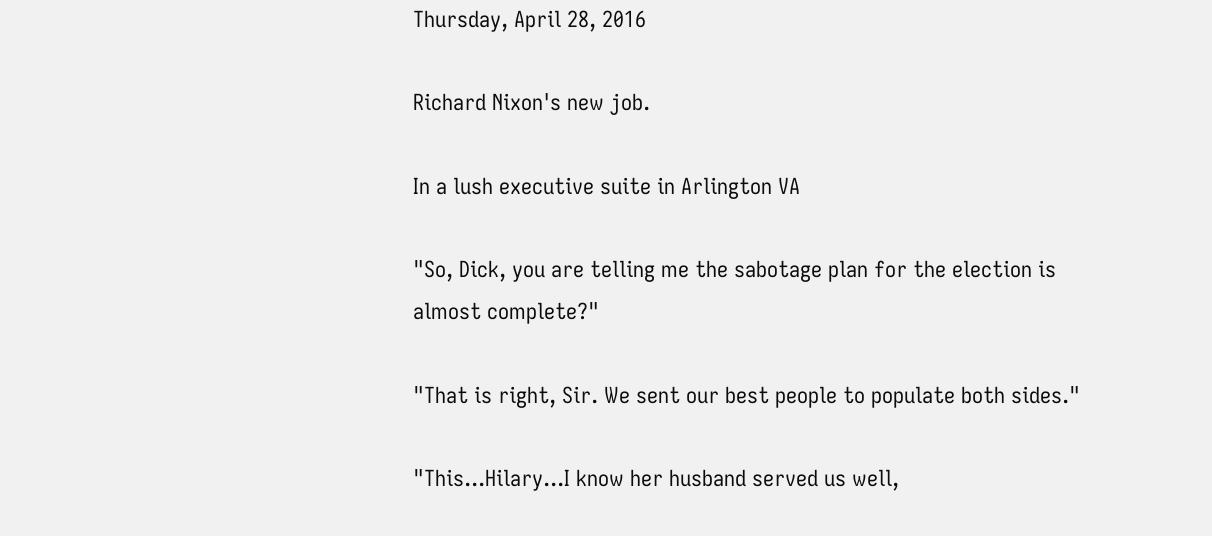Thursday, April 28, 2016

Richard Nixon's new job.

In a lush executive suite in Arlington VA

"So, Dick, you are telling me the sabotage plan for the election is almost complete?"

"That is right, Sir. We sent our best people to populate both sides."

"This...Hilary...I know her husband served us well,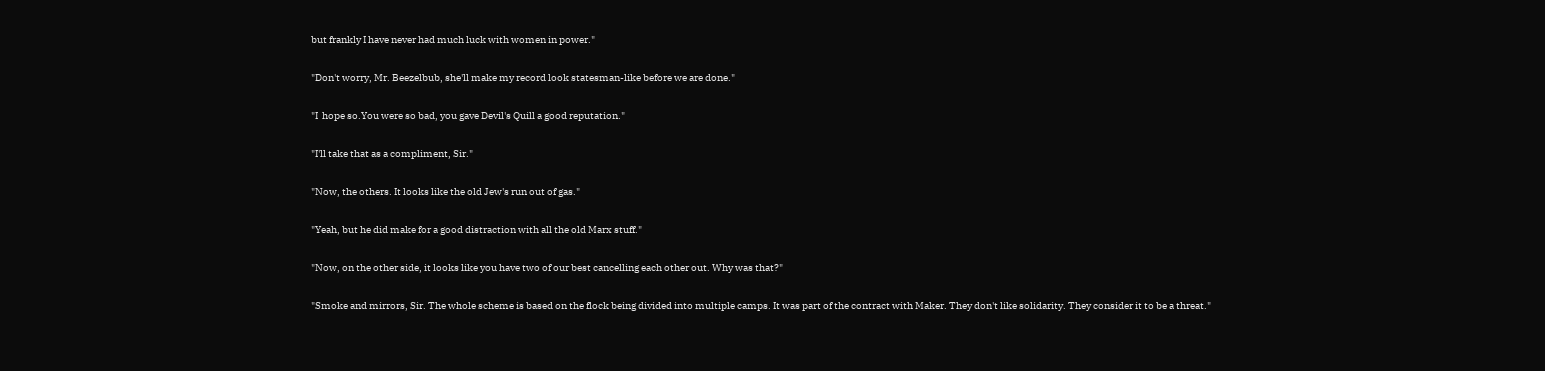but frankly I have never had much luck with women in power."

"Don't worry, Mr. Beezelbub, she'll make my record look statesman-like before we are done."

"I  hope so.You were so bad, you gave Devil's Quill a good reputation."

"I'll take that as a compliment, Sir."

"Now, the others. It looks like the old Jew's run out of gas."

"Yeah, but he did make for a good distraction with all the old Marx stuff."

"Now, on the other side, it looks like you have two of our best cancelling each other out. Why was that?"

"Smoke and mirrors, Sir. The whole scheme is based on the flock being divided into multiple camps. It was part of the contract with Maker. They don't like solidarity. They consider it to be a threat."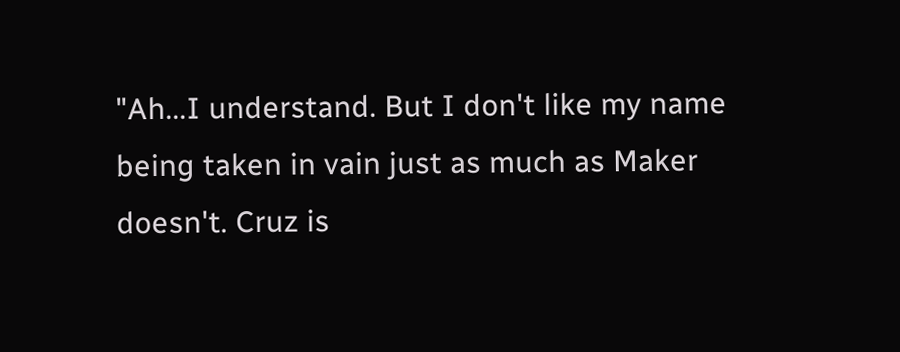"Ah...I understand. But I don't like my name being taken in vain just as much as Maker doesn't. Cruz is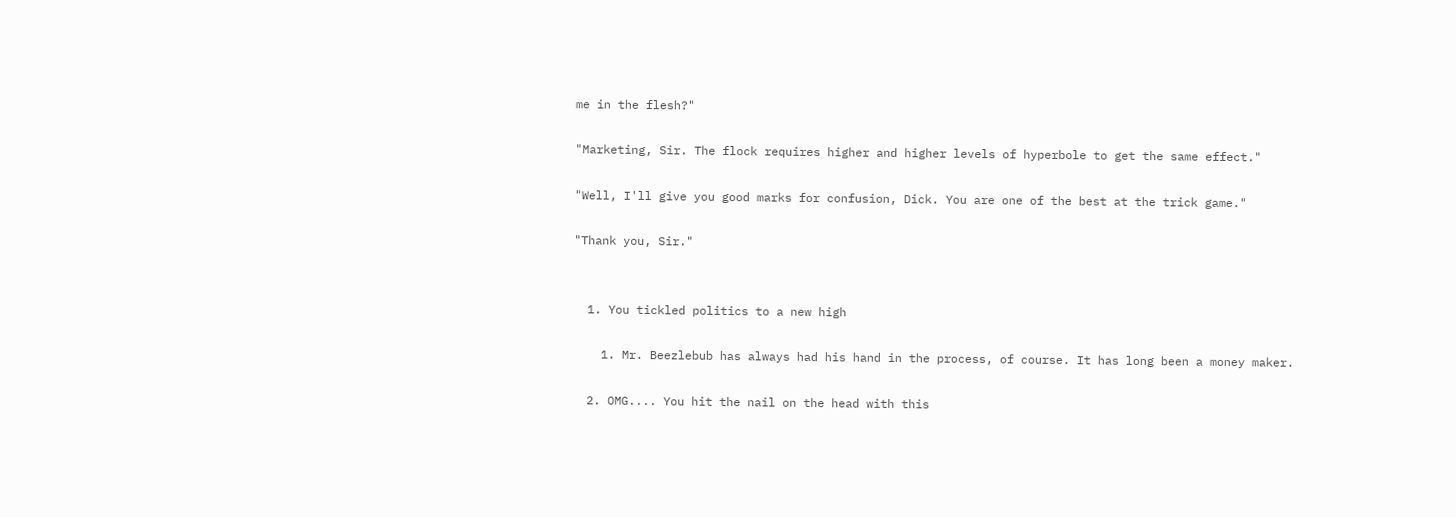me in the flesh?"

"Marketing, Sir. The flock requires higher and higher levels of hyperbole to get the same effect."

"Well, I'll give you good marks for confusion, Dick. You are one of the best at the trick game."

"Thank you, Sir."


  1. You tickled politics to a new high

    1. Mr. Beezlebub has always had his hand in the process, of course. It has long been a money maker.

  2. OMG.... You hit the nail on the head with this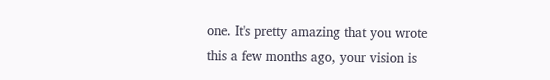one. It's pretty amazing that you wrote this a few months ago, your vision is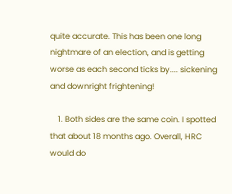quite accurate. This has been one long nightmare of an election, and is getting worse as each second ticks by.... sickening and downright frightening!

    1. Both sides are the same coin. I spotted that about 18 months ago. Overall, HRC would do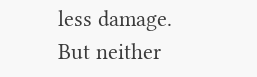less damage. But neither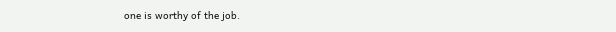one is worthy of the job.